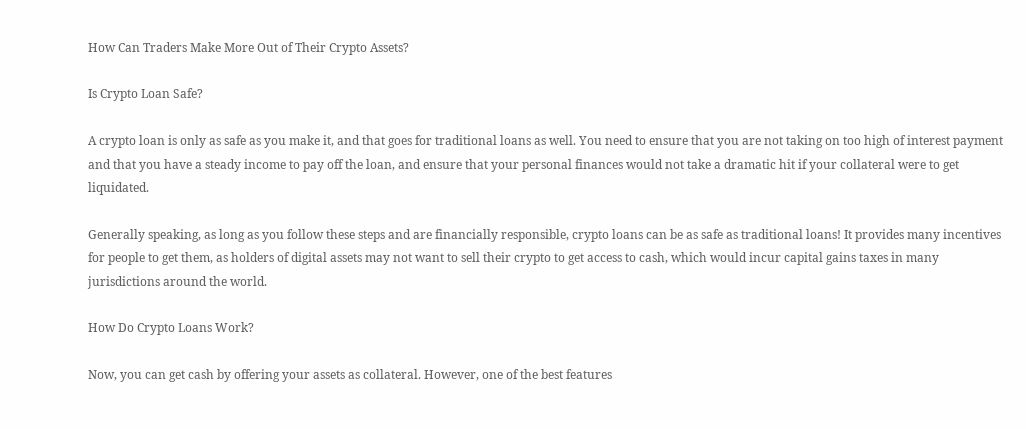How Can Traders Make More Out of Their Crypto Assets?

Is Crypto Loan Safe?

A crypto loan is only as safe as you make it, and that goes for traditional loans as well. You need to ensure that you are not taking on too high of interest payment and that you have a steady income to pay off the loan, and ensure that your personal finances would not take a dramatic hit if your collateral were to get liquidated.

Generally speaking, as long as you follow these steps and are financially responsible, crypto loans can be as safe as traditional loans! It provides many incentives for people to get them, as holders of digital assets may not want to sell their crypto to get access to cash, which would incur capital gains taxes in many jurisdictions around the world.

How Do Crypto Loans Work?

Now, you can get cash by offering your assets as collateral. However, one of the best features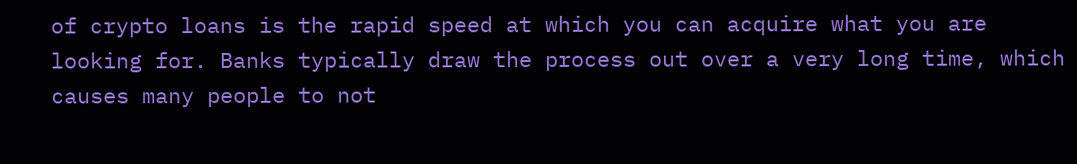of crypto loans is the rapid speed at which you can acquire what you are looking for. Banks typically draw the process out over a very long time, which causes many people to not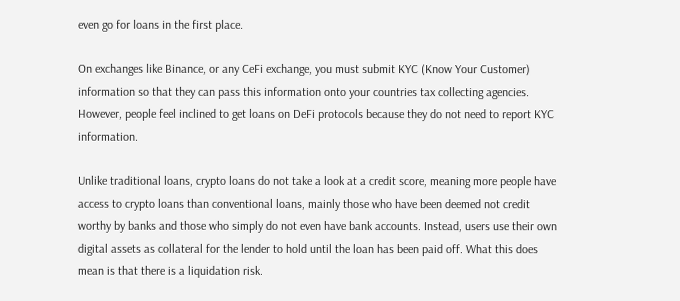even go for loans in the first place.

On exchanges like Binance, or any CeFi exchange, you must submit KYC (Know Your Customer) information so that they can pass this information onto your countries tax collecting agencies. However, people feel inclined to get loans on DeFi protocols because they do not need to report KYC information.

Unlike traditional loans, crypto loans do not take a look at a credit score, meaning more people have access to crypto loans than conventional loans, mainly those who have been deemed not credit worthy by banks and those who simply do not even have bank accounts. Instead, users use their own digital assets as collateral for the lender to hold until the loan has been paid off. What this does mean is that there is a liquidation risk.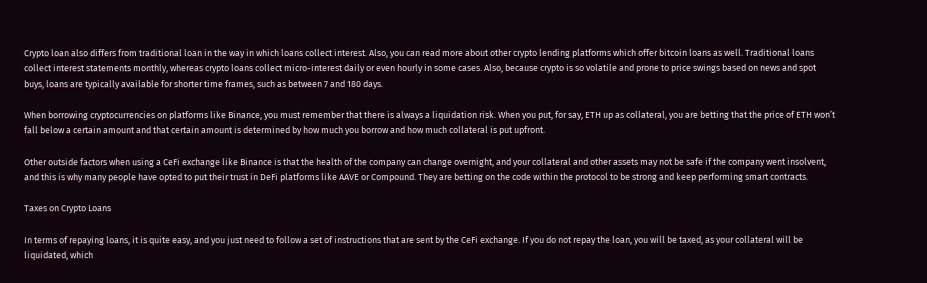Crypto loan also differs from traditional loan in the way in which loans collect interest. Also, you can read more about other crypto lending platforms which offer bitcoin loans as well. Traditional loans collect interest statements monthly, whereas crypto loans collect micro-interest daily or even hourly in some cases. Also, because crypto is so volatile and prone to price swings based on news and spot buys, loans are typically available for shorter time frames, such as between 7 and 180 days.

When borrowing cryptocurrencies on platforms like Binance, you must remember that there is always a liquidation risk. When you put, for say, ETH up as collateral, you are betting that the price of ETH won’t fall below a certain amount and that certain amount is determined by how much you borrow and how much collateral is put upfront.

Other outside factors when using a CeFi exchange like Binance is that the health of the company can change overnight, and your collateral and other assets may not be safe if the company went insolvent, and this is why many people have opted to put their trust in DeFi platforms like AAVE or Compound. They are betting on the code within the protocol to be strong and keep performing smart contracts.

Taxes on Crypto Loans

In terms of repaying loans, it is quite easy, and you just need to follow a set of instructions that are sent by the CeFi exchange. If you do not repay the loan, you will be taxed, as your collateral will be liquidated, which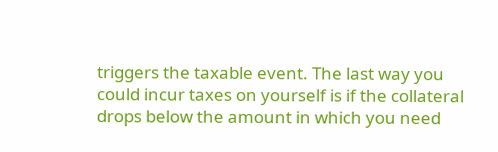triggers the taxable event. The last way you could incur taxes on yourself is if the collateral drops below the amount in which you need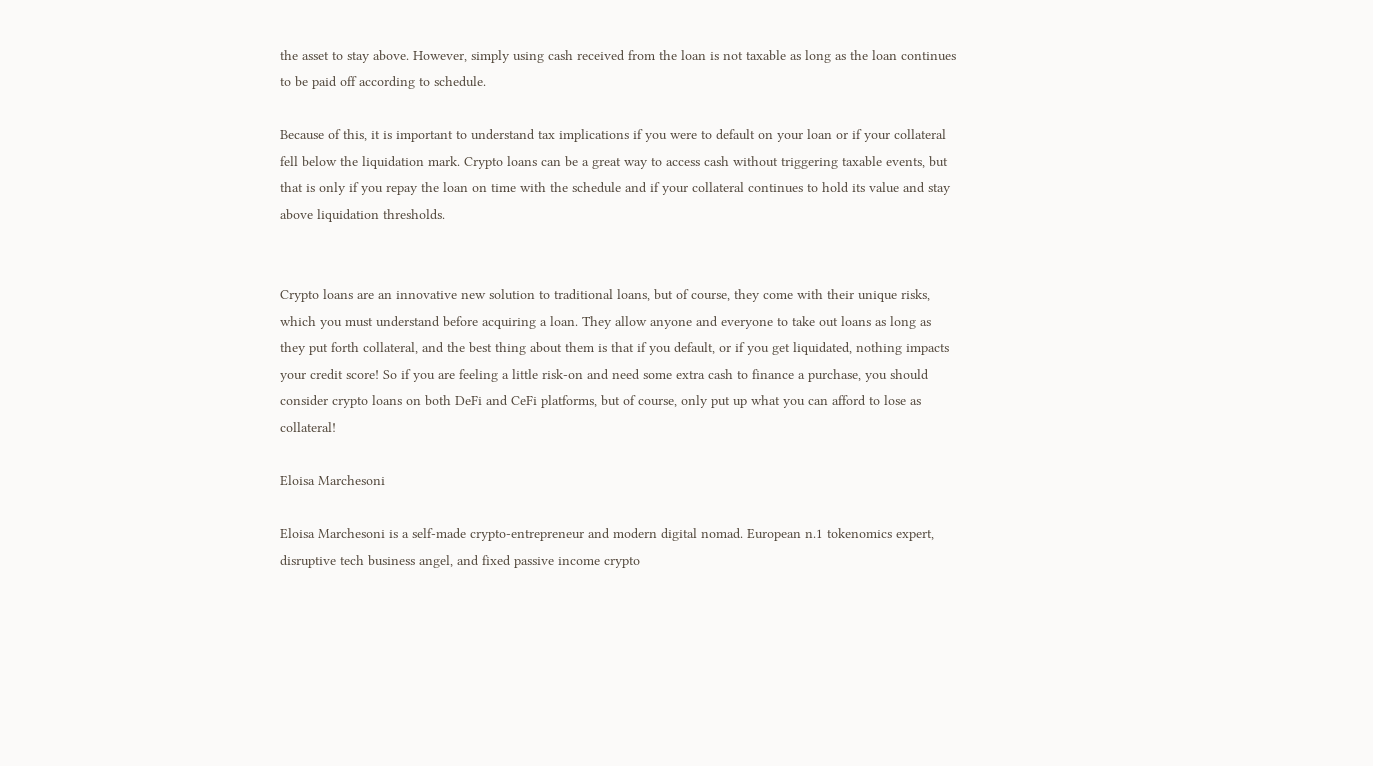the asset to stay above. However, simply using cash received from the loan is not taxable as long as the loan continues to be paid off according to schedule.

Because of this, it is important to understand tax implications if you were to default on your loan or if your collateral fell below the liquidation mark. Crypto loans can be a great way to access cash without triggering taxable events, but that is only if you repay the loan on time with the schedule and if your collateral continues to hold its value and stay above liquidation thresholds.


Crypto loans are an innovative new solution to traditional loans, but of course, they come with their unique risks, which you must understand before acquiring a loan. They allow anyone and everyone to take out loans as long as they put forth collateral, and the best thing about them is that if you default, or if you get liquidated, nothing impacts your credit score! So if you are feeling a little risk-on and need some extra cash to finance a purchase, you should consider crypto loans on both DeFi and CeFi platforms, but of course, only put up what you can afford to lose as collateral!

Eloisa Marchesoni

Eloisa Marchesoni is a self-made crypto-entrepreneur and modern digital nomad. European n.1 tokenomics expert, disruptive tech business angel, and fixed passive income crypto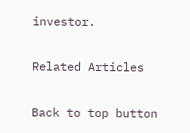investor.

Related Articles

Back to top button